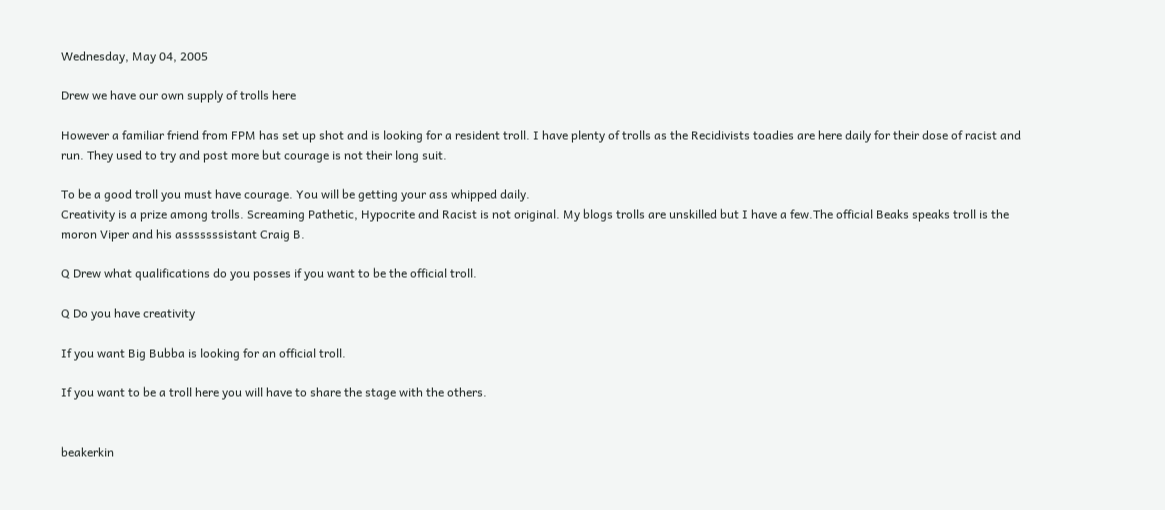Wednesday, May 04, 2005

Drew we have our own supply of trolls here

However a familiar friend from FPM has set up shot and is looking for a resident troll. I have plenty of trolls as the Recidivists toadies are here daily for their dose of racist and run. They used to try and post more but courage is not their long suit.

To be a good troll you must have courage. You will be getting your ass whipped daily.
Creativity is a prize among trolls. Screaming Pathetic, Hypocrite and Racist is not original. My blogs trolls are unskilled but I have a few.The official Beaks speaks troll is the moron Viper and his asssssssistant Craig B.

Q Drew what qualifications do you posses if you want to be the official troll.

Q Do you have creativity

If you want Big Bubba is looking for an official troll.

If you want to be a troll here you will have to share the stage with the others.


beakerkin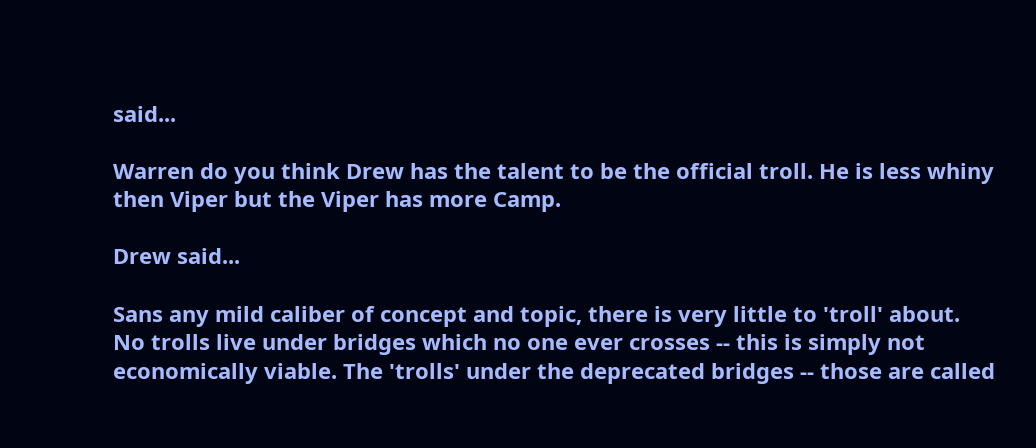said...

Warren do you think Drew has the talent to be the official troll. He is less whiny then Viper but the Viper has more Camp.

Drew said...

Sans any mild caliber of concept and topic, there is very little to 'troll' about. No trolls live under bridges which no one ever crosses -- this is simply not economically viable. The 'trolls' under the deprecated bridges -- those are called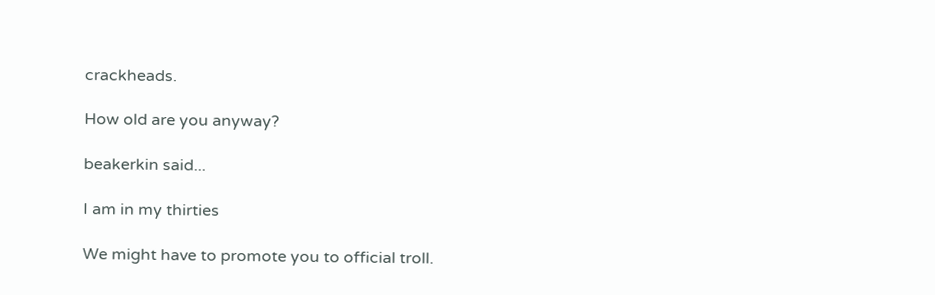crackheads.

How old are you anyway?

beakerkin said...

I am in my thirties

We might have to promote you to official troll.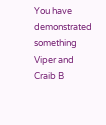You have demonstrated something Viper and Craib B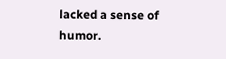lacked a sense of humor.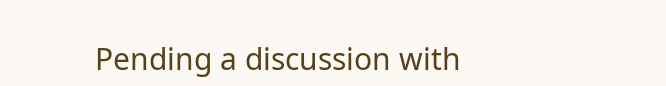Pending a discussion with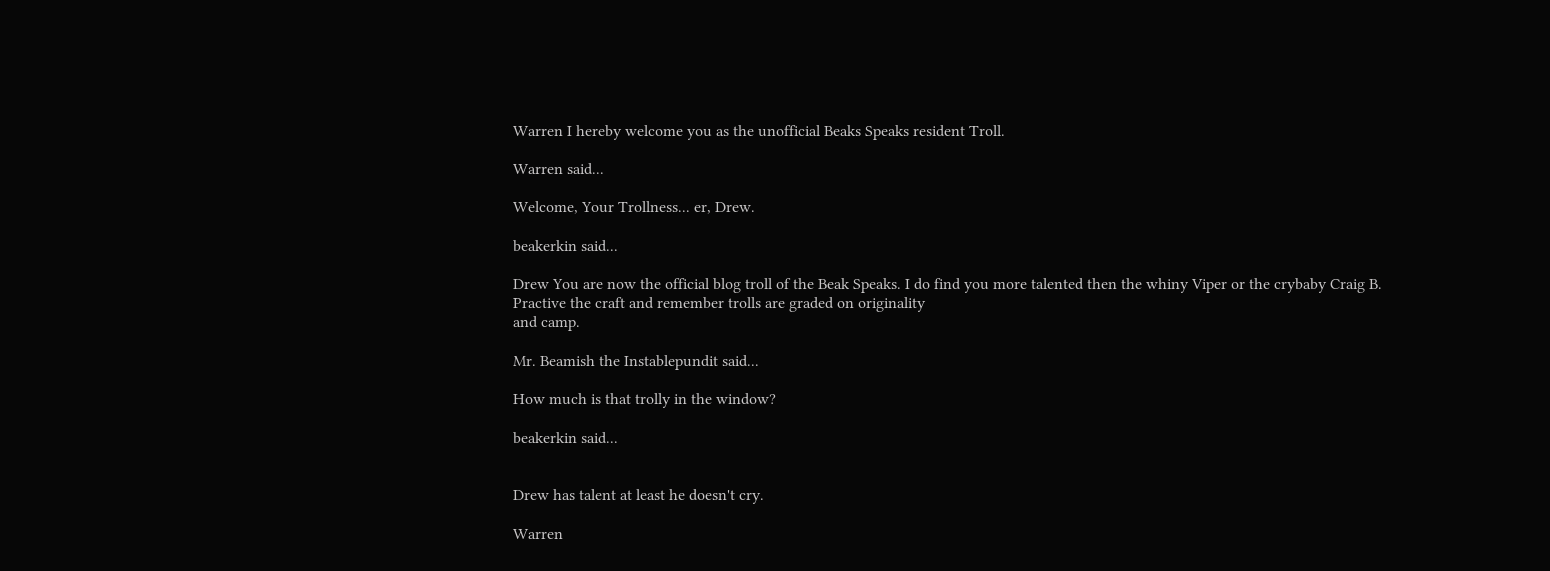Warren I hereby welcome you as the unofficial Beaks Speaks resident Troll.

Warren said...

Welcome, Your Trollness... er, Drew.

beakerkin said...

Drew You are now the official blog troll of the Beak Speaks. I do find you more talented then the whiny Viper or the crybaby Craig B.
Practive the craft and remember trolls are graded on originality
and camp.

Mr. Beamish the Instablepundit said...

How much is that trolly in the window?

beakerkin said...


Drew has talent at least he doesn't cry.

Warren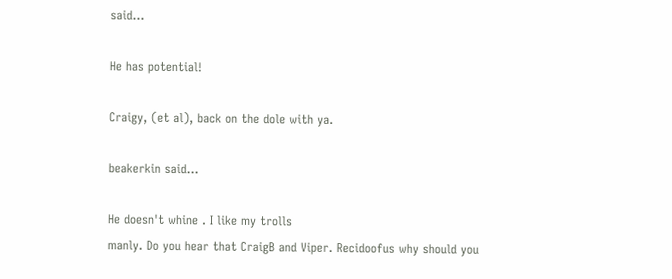said...

He has potential!

Craigy, (et al), back on the dole with ya.

beakerkin said...

He doesn't whine . I like my trolls
manly. Do you hear that CraigB and Viper. Recidoofus why should you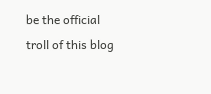be the official troll of this blog